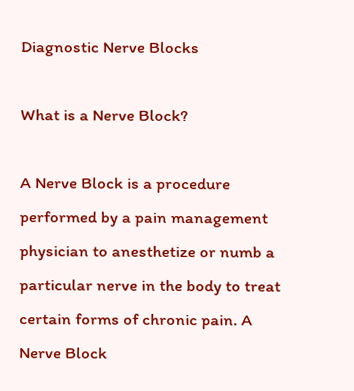Diagnostic Nerve Blocks

What is a Nerve Block?

A Nerve Block is a procedure performed by a pain management physician to anesthetize or numb a particular nerve in the body to treat certain forms of chronic pain. A Nerve Block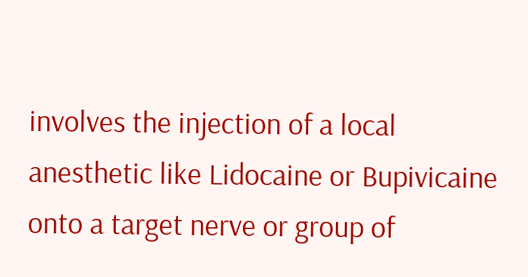involves the injection of a local anesthetic like Lidocaine or Bupivicaine onto a target nerve or group of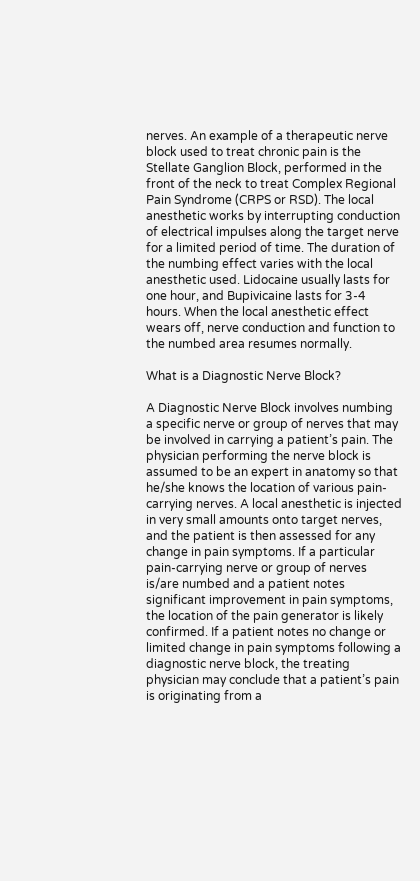nerves. An example of a therapeutic nerve block used to treat chronic pain is the Stellate Ganglion Block, performed in the front of the neck to treat Complex Regional Pain Syndrome (CRPS or RSD). The local anesthetic works by interrupting conduction of electrical impulses along the target nerve for a limited period of time. The duration of the numbing effect varies with the local anesthetic used. Lidocaine usually lasts for one hour, and Bupivicaine lasts for 3-4 hours. When the local anesthetic effect wears off, nerve conduction and function to the numbed area resumes normally.

What is a Diagnostic Nerve Block?

A Diagnostic Nerve Block involves numbing a specific nerve or group of nerves that may be involved in carrying a patient’s pain. The physician performing the nerve block is assumed to be an expert in anatomy so that he/she knows the location of various pain-carrying nerves. A local anesthetic is injected in very small amounts onto target nerves, and the patient is then assessed for any change in pain symptoms. If a particular pain-carrying nerve or group of nerves is/are numbed and a patient notes significant improvement in pain symptoms, the location of the pain generator is likely confirmed. If a patient notes no change or limited change in pain symptoms following a diagnostic nerve block, the treating physician may conclude that a patient’s pain is originating from a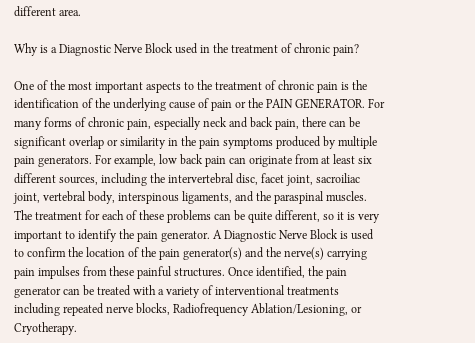different area.

Why is a Diagnostic Nerve Block used in the treatment of chronic pain?

One of the most important aspects to the treatment of chronic pain is the identification of the underlying cause of pain or the PAIN GENERATOR. For many forms of chronic pain, especially neck and back pain, there can be significant overlap or similarity in the pain symptoms produced by multiple pain generators. For example, low back pain can originate from at least six different sources, including the intervertebral disc, facet joint, sacroiliac joint, vertebral body, interspinous ligaments, and the paraspinal muscles. The treatment for each of these problems can be quite different, so it is very important to identify the pain generator. A Diagnostic Nerve Block is used to confirm the location of the pain generator(s) and the nerve(s) carrying pain impulses from these painful structures. Once identified, the pain generator can be treated with a variety of interventional treatments including repeated nerve blocks, Radiofrequency Ablation/Lesioning, or Cryotherapy.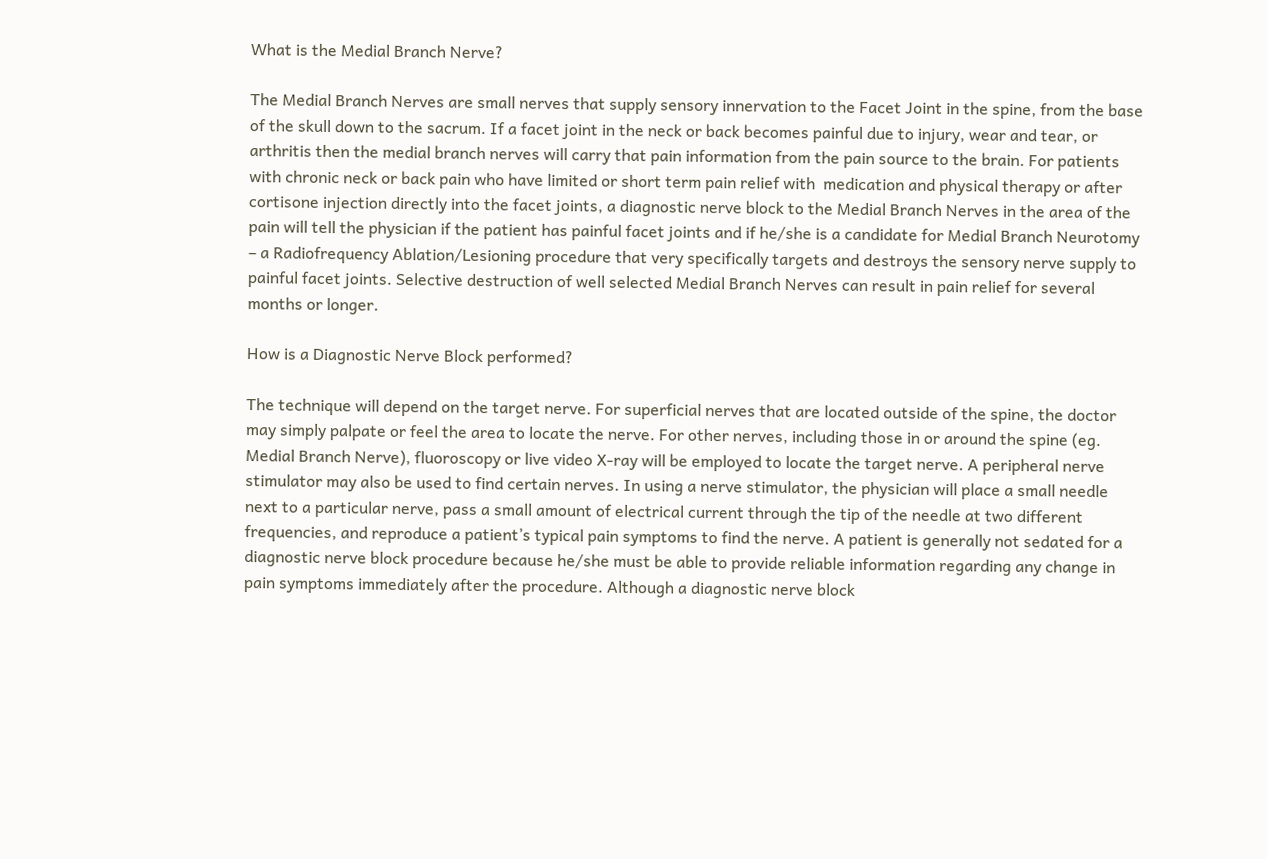What is the Medial Branch Nerve?

The Medial Branch Nerves are small nerves that supply sensory innervation to the Facet Joint in the spine, from the base of the skull down to the sacrum. If a facet joint in the neck or back becomes painful due to injury, wear and tear, or arthritis then the medial branch nerves will carry that pain information from the pain source to the brain. For patients with chronic neck or back pain who have limited or short term pain relief with  medication and physical therapy or after cortisone injection directly into the facet joints, a diagnostic nerve block to the Medial Branch Nerves in the area of the pain will tell the physician if the patient has painful facet joints and if he/she is a candidate for Medial Branch Neurotomy – a Radiofrequency Ablation/Lesioning procedure that very specifically targets and destroys the sensory nerve supply to painful facet joints. Selective destruction of well selected Medial Branch Nerves can result in pain relief for several months or longer.

How is a Diagnostic Nerve Block performed?

The technique will depend on the target nerve. For superficial nerves that are located outside of the spine, the doctor may simply palpate or feel the area to locate the nerve. For other nerves, including those in or around the spine (eg. Medial Branch Nerve), fluoroscopy or live video X-ray will be employed to locate the target nerve. A peripheral nerve stimulator may also be used to find certain nerves. In using a nerve stimulator, the physician will place a small needle next to a particular nerve, pass a small amount of electrical current through the tip of the needle at two different frequencies, and reproduce a patient’s typical pain symptoms to find the nerve. A patient is generally not sedated for a diagnostic nerve block procedure because he/she must be able to provide reliable information regarding any change in pain symptoms immediately after the procedure. Although a diagnostic nerve block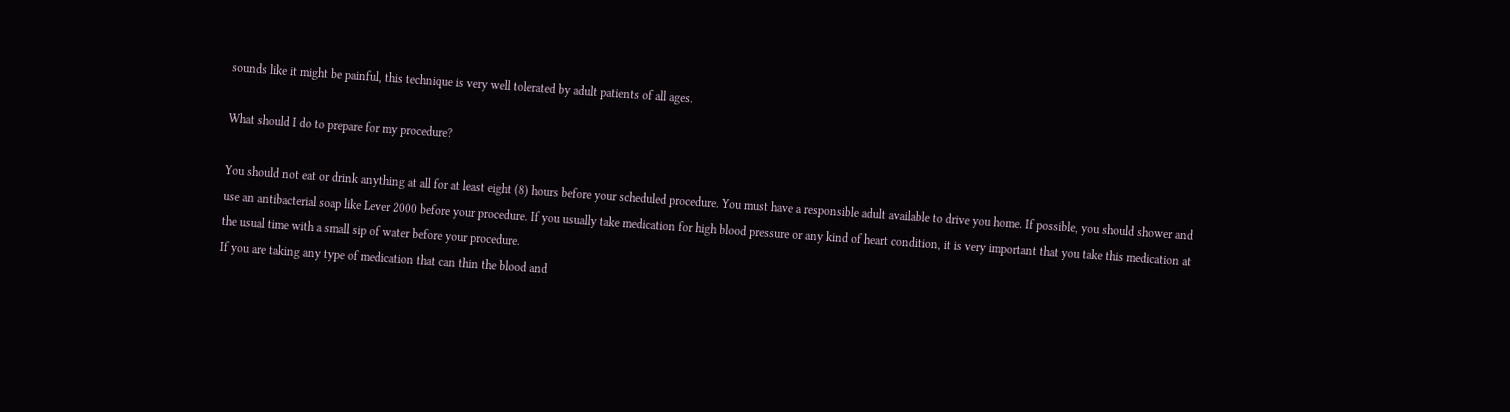sounds like it might be painful, this technique is very well tolerated by adult patients of all ages.

What should I do to prepare for my procedure?

You should not eat or drink anything at all for at least eight (8) hours before your scheduled procedure. You must have a responsible adult available to drive you home. If possible, you should shower and use an antibacterial soap like Lever 2000 before your procedure. If you usually take medication for high blood pressure or any kind of heart condition, it is very important that you take this medication at the usual time with a small sip of water before your procedure.
If you are taking any type of medication that can thin the blood and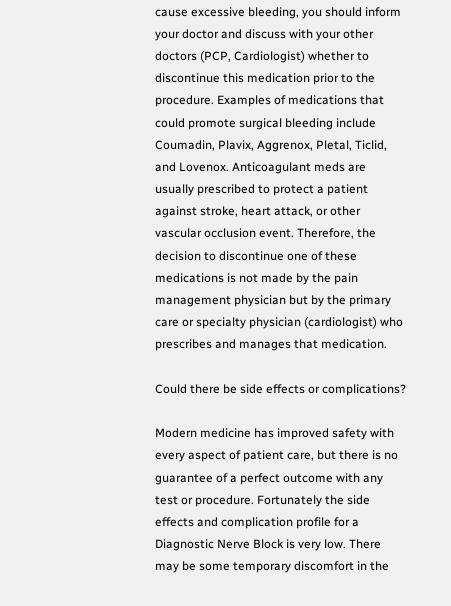cause excessive bleeding, you should inform your doctor and discuss with your other doctors (PCP, Cardiologist) whether to discontinue this medication prior to the procedure. Examples of medications that could promote surgical bleeding include Coumadin, Plavix, Aggrenox, Pletal, Ticlid, and Lovenox. Anticoagulant meds are usually prescribed to protect a patient against stroke, heart attack, or other vascular occlusion event. Therefore, the decision to discontinue one of these medications is not made by the pain management physician but by the primary care or specialty physician (cardiologist) who prescribes and manages that medication.

Could there be side effects or complications?

Modern medicine has improved safety with every aspect of patient care, but there is no guarantee of a perfect outcome with any test or procedure. Fortunately the side effects and complication profile for a Diagnostic Nerve Block is very low. There may be some temporary discomfort in the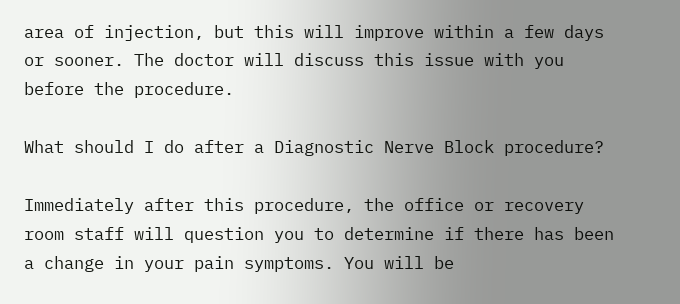area of injection, but this will improve within a few days or sooner. The doctor will discuss this issue with you before the procedure.

What should I do after a Diagnostic Nerve Block procedure?

Immediately after this procedure, the office or recovery room staff will question you to determine if there has been a change in your pain symptoms. You will be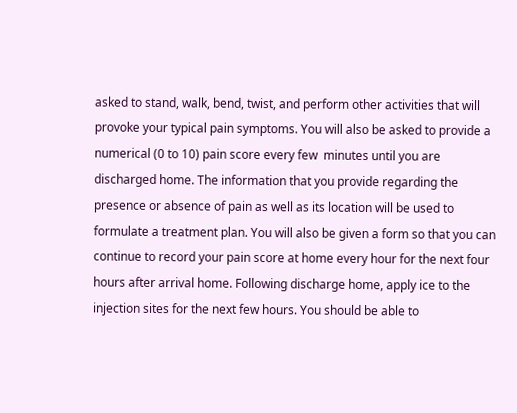asked to stand, walk, bend, twist, and perform other activities that will provoke your typical pain symptoms. You will also be asked to provide a numerical (0 to 10) pain score every few  minutes until you are discharged home. The information that you provide regarding the presence or absence of pain as well as its location will be used to formulate a treatment plan. You will also be given a form so that you can continue to record your pain score at home every hour for the next four hours after arrival home. Following discharge home, apply ice to the injection sites for the next few hours. You should be able to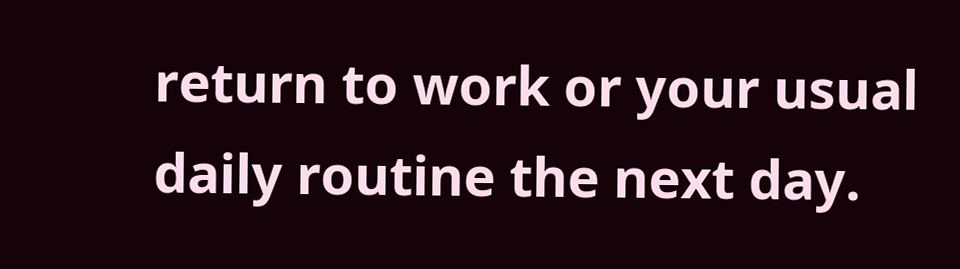return to work or your usual daily routine the next day.